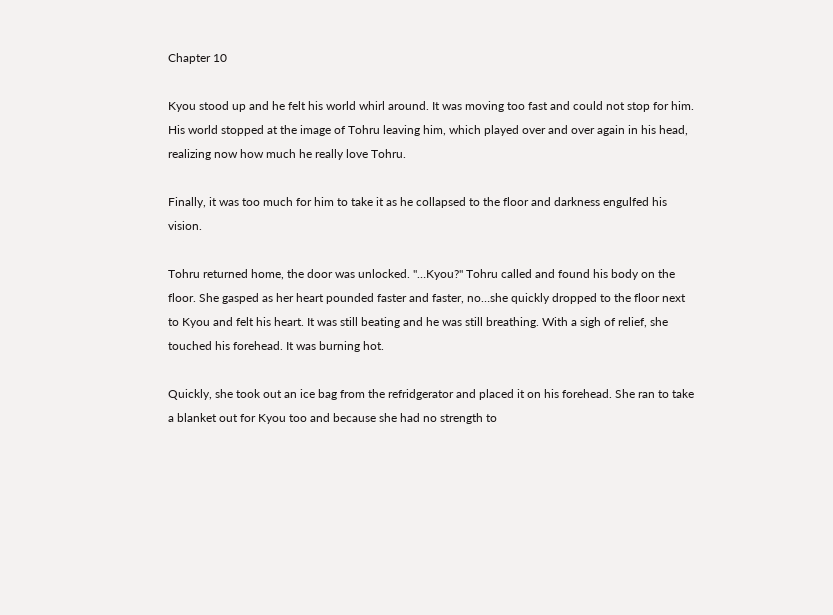Chapter 10

Kyou stood up and he felt his world whirl around. It was moving too fast and could not stop for him. His world stopped at the image of Tohru leaving him, which played over and over again in his head, realizing now how much he really love Tohru.

Finally, it was too much for him to take it as he collapsed to the floor and darkness engulfed his vision.

Tohru returned home, the door was unlocked. "…Kyou?" Tohru called and found his body on the floor. She gasped as her heart pounded faster and faster, no…she quickly dropped to the floor next to Kyou and felt his heart. It was still beating and he was still breathing. With a sigh of relief, she touched his forehead. It was burning hot.

Quickly, she took out an ice bag from the refridgerator and placed it on his forehead. She ran to take a blanket out for Kyou too and because she had no strength to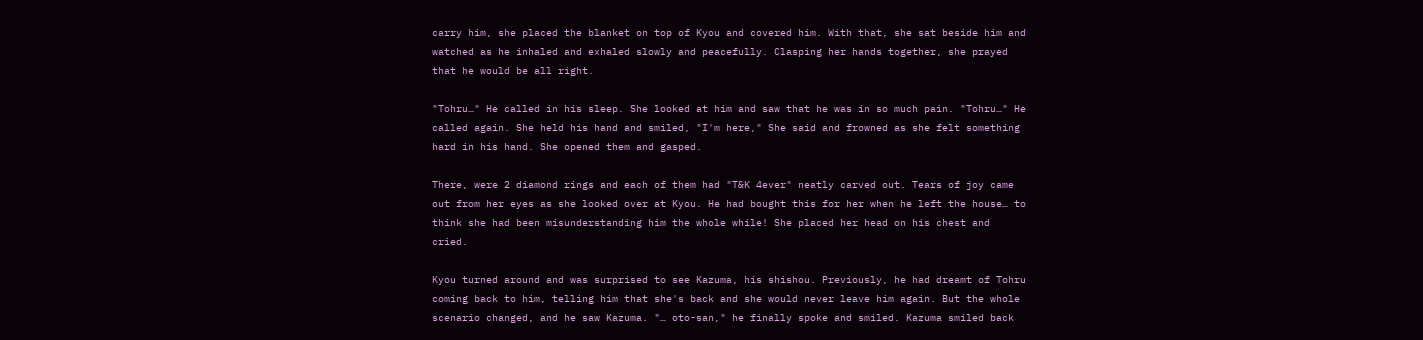carry him, she placed the blanket on top of Kyou and covered him. With that, she sat beside him and watched as he inhaled and exhaled slowly and peacefully. Clasping her hands together, she prayed that he would be all right.

"Tohru…" He called in his sleep. She looked at him and saw that he was in so much pain. "Tohru…" He called again. She held his hand and smiled, "I'm here," She said and frowned as she felt something hard in his hand. She opened them and gasped.

There, were 2 diamond rings and each of them had "T&K 4ever" neatly carved out. Tears of joy came out from her eyes as she looked over at Kyou. He had bought this for her when he left the house… to think she had been misunderstanding him the whole while! She placed her head on his chest and cried.

Kyou turned around and was surprised to see Kazuma, his shishou. Previously, he had dreamt of Tohru coming back to him, telling him that she's back and she would never leave him again. But the whole scenario changed, and he saw Kazuma. "… oto-san," he finally spoke and smiled. Kazuma smiled back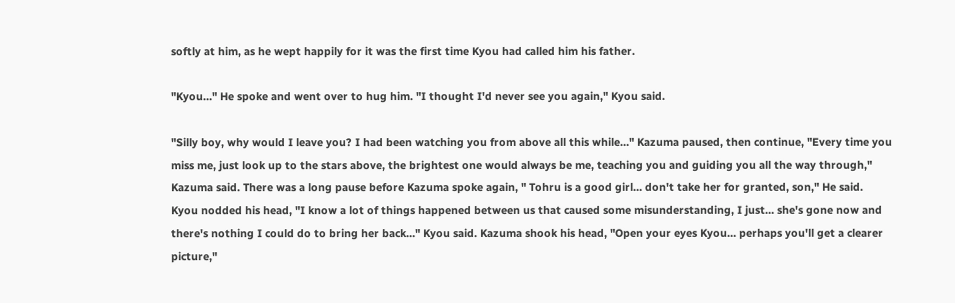softly at him, as he wept happily for it was the first time Kyou had called him his father.

"Kyou…" He spoke and went over to hug him. "I thought I'd never see you again," Kyou said.

"Silly boy, why would I leave you? I had been watching you from above all this while…" Kazuma paused, then continue, "Every time you miss me, just look up to the stars above, the brightest one would always be me, teaching you and guiding you all the way through," Kazuma said. There was a long pause before Kazuma spoke again, " Tohru is a good girl… don't take her for granted, son," He said. Kyou nodded his head, "I know a lot of things happened between us that caused some misunderstanding, I just… she's gone now and there's nothing I could do to bring her back…" Kyou said. Kazuma shook his head, "Open your eyes Kyou… perhaps you'll get a clearer picture,"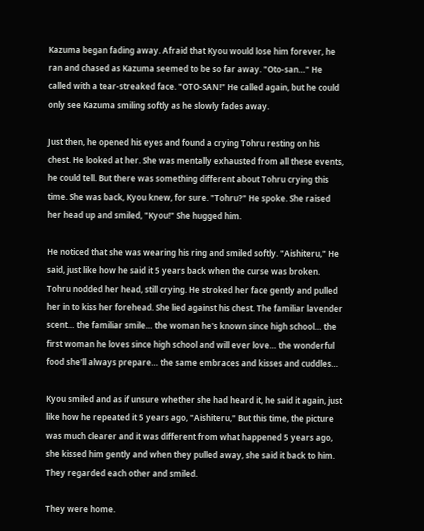Kazuma began fading away. Afraid that Kyou would lose him forever, he ran and chased as Kazuma seemed to be so far away. "Oto-san…" He called with a tear-streaked face. "OTO-SAN!" He called again, but he could only see Kazuma smiling softly as he slowly fades away.

Just then, he opened his eyes and found a crying Tohru resting on his chest. He looked at her. She was mentally exhausted from all these events, he could tell. But there was something different about Tohru crying this time. She was back, Kyou knew, for sure. "Tohru?" He spoke. She raised her head up and smiled, "Kyou!" She hugged him.

He noticed that she was wearing his ring and smiled softly. "Aishiteru," He said, just like how he said it 5 years back when the curse was broken. Tohru nodded her head, still crying. He stroked her face gently and pulled her in to kiss her forehead. She lied against his chest. The familiar lavender scent… the familiar smile… the woman he's known since high school… the first woman he loves since high school and will ever love… the wonderful food she'll always prepare… the same embraces and kisses and cuddles…

Kyou smiled and as if unsure whether she had heard it, he said it again, just like how he repeated it 5 years ago, "Aishiteru," But this time, the picture was much clearer and it was different from what happened 5 years ago, she kissed him gently and when they pulled away, she said it back to him. They regarded each other and smiled.

They were home.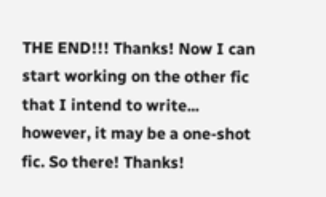THE END!!! Thanks! Now I can start working on the other fic that I intend to write... however, it may be a one-shot fic. So there! Thanks!